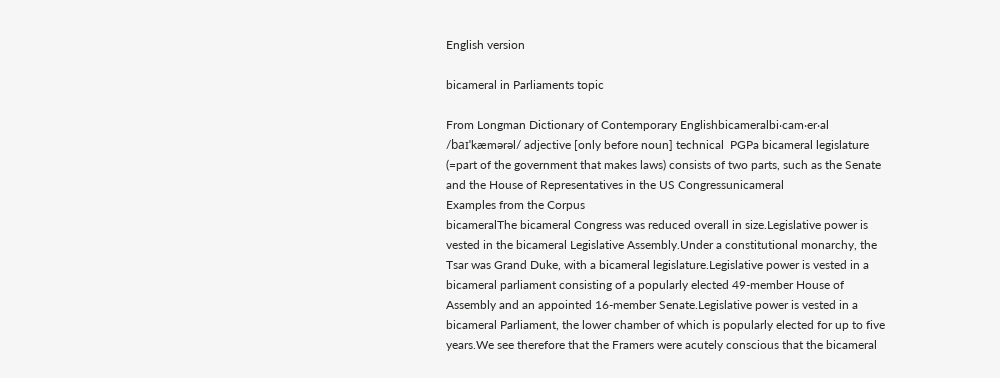English version

bicameral in Parliaments topic

From Longman Dictionary of Contemporary Englishbicameralbi‧cam‧er‧al /baɪˈkæmərəl/ adjective [only before noun] technical  PGPa bicameral legislature (=part of the government that makes laws) consists of two parts, such as the Senate and the House of Representatives in the US Congressunicameral
Examples from the Corpus
bicameralThe bicameral Congress was reduced overall in size.Legislative power is vested in the bicameral Legislative Assembly.Under a constitutional monarchy, the Tsar was Grand Duke, with a bicameral legislature.Legislative power is vested in a bicameral parliament consisting of a popularly elected 49-member House of Assembly and an appointed 16-member Senate.Legislative power is vested in a bicameral Parliament, the lower chamber of which is popularly elected for up to five years.We see therefore that the Framers were acutely conscious that the bicameral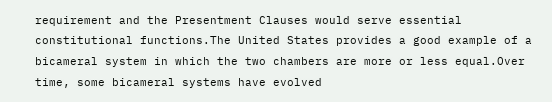requirement and the Presentment Clauses would serve essential constitutional functions.The United States provides a good example of a bicameral system in which the two chambers are more or less equal.Over time, some bicameral systems have evolved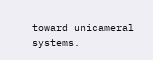toward unicameral systems.